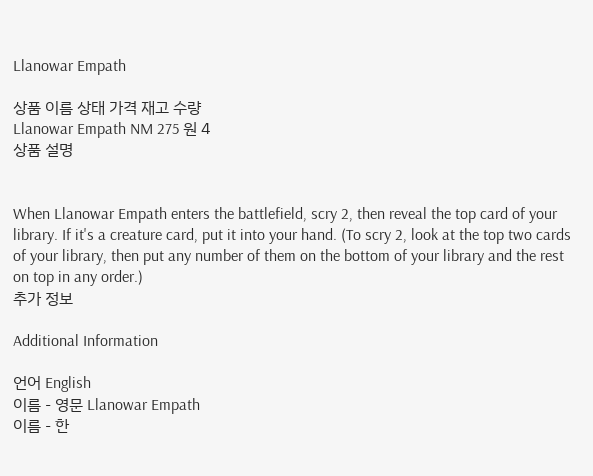Llanowar Empath

상품 이름 상태 가격 재고 수량
Llanowar Empath NM 275 원 4
상품 설명


When Llanowar Empath enters the battlefield, scry 2, then reveal the top card of your library. If it's a creature card, put it into your hand. (To scry 2, look at the top two cards of your library, then put any number of them on the bottom of your library and the rest on top in any order.)
추가 정보

Additional Information

언어 English
이름 - 영문 Llanowar Empath
이름 - 한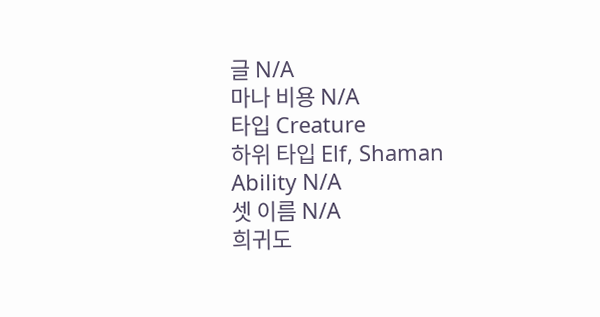글 N/A
마나 비용 N/A
타입 Creature
하위 타입 Elf, Shaman
Ability N/A
셋 이름 N/A
희귀도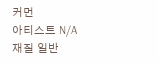커먼
아티스트 N/A
재질 일반